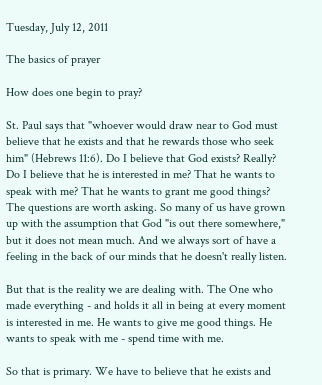Tuesday, July 12, 2011

The basics of prayer

How does one begin to pray?

St. Paul says that "whoever would draw near to God must believe that he exists and that he rewards those who seek him" (Hebrews 11:6). Do I believe that God exists? Really? Do I believe that he is interested in me? That he wants to speak with me? That he wants to grant me good things? The questions are worth asking. So many of us have grown up with the assumption that God "is out there somewhere," but it does not mean much. And we always sort of have a feeling in the back of our minds that he doesn't really listen.

But that is the reality we are dealing with. The One who made everything - and holds it all in being at every moment is interested in me. He wants to give me good things. He wants to speak with me - spend time with me.

So that is primary. We have to believe that he exists and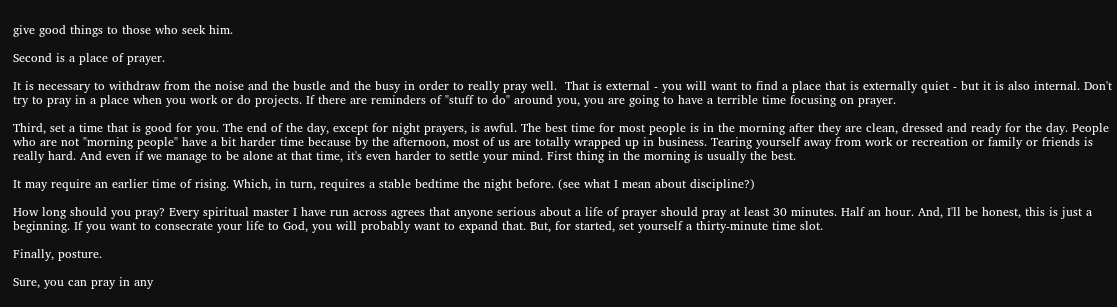give good things to those who seek him.

Second is a place of prayer.

It is necessary to withdraw from the noise and the bustle and the busy in order to really pray well.  That is external - you will want to find a place that is externally quiet - but it is also internal. Don't try to pray in a place when you work or do projects. If there are reminders of "stuff to do" around you, you are going to have a terrible time focusing on prayer.

Third, set a time that is good for you. The end of the day, except for night prayers, is awful. The best time for most people is in the morning after they are clean, dressed and ready for the day. People who are not "morning people" have a bit harder time because by the afternoon, most of us are totally wrapped up in business. Tearing yourself away from work or recreation or family or friends is really hard. And even if we manage to be alone at that time, it's even harder to settle your mind. First thing in the morning is usually the best.

It may require an earlier time of rising. Which, in turn, requires a stable bedtime the night before. (see what I mean about discipline?)

How long should you pray? Every spiritual master I have run across agrees that anyone serious about a life of prayer should pray at least 30 minutes. Half an hour. And, I'll be honest, this is just a beginning. If you want to consecrate your life to God, you will probably want to expand that. But, for started, set yourself a thirty-minute time slot.

Finally, posture.

Sure, you can pray in any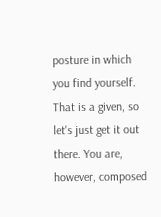posture in which you find yourself. That is a given, so let's just get it out there. You are, however, composed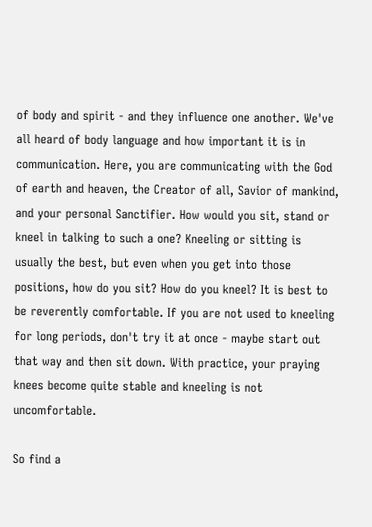of body and spirit - and they influence one another. We've all heard of body language and how important it is in communication. Here, you are communicating with the God of earth and heaven, the Creator of all, Savior of mankind, and your personal Sanctifier. How would you sit, stand or kneel in talking to such a one? Kneeling or sitting is usually the best, but even when you get into those positions, how do you sit? How do you kneel? It is best to be reverently comfortable. If you are not used to kneeling for long periods, don't try it at once - maybe start out that way and then sit down. With practice, your praying knees become quite stable and kneeling is not uncomfortable.

So find a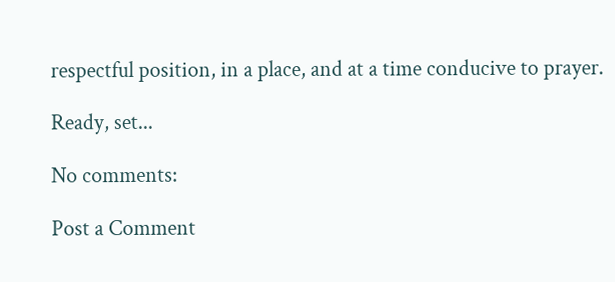respectful position, in a place, and at a time conducive to prayer.

Ready, set...

No comments:

Post a Comment